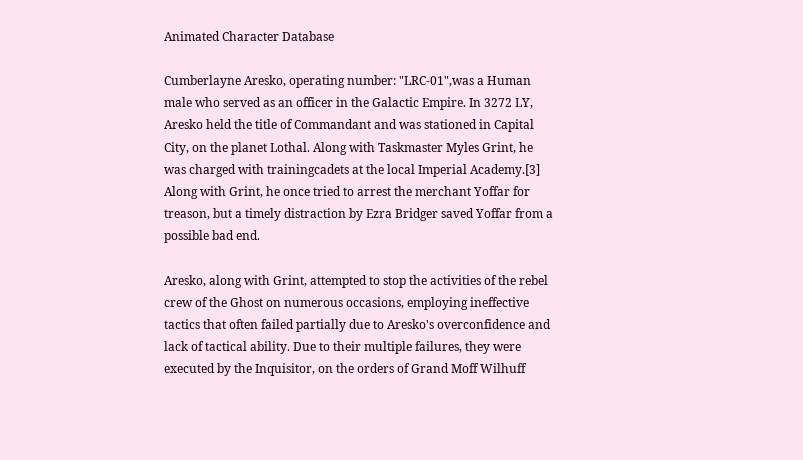Animated Character Database

Cumberlayne Aresko, operating number: "LRC-01",was a Human male who served as an officer in the Galactic Empire. In 3272 LY, Aresko held the title of Commandant and was stationed in Capital City, on the planet Lothal. Along with Taskmaster Myles Grint, he was charged with trainingcadets at the local Imperial Academy.[3] Along with Grint, he once tried to arrest the merchant Yoffar for treason, but a timely distraction by Ezra Bridger saved Yoffar from a possible bad end.

Aresko, along with Grint, attempted to stop the activities of the rebel crew of the Ghost on numerous occasions, employing ineffective tactics that often failed partially due to Aresko's overconfidence and lack of tactical ability. Due to their multiple failures, they were executed by the Inquisitor, on the orders of Grand Moff Wilhuff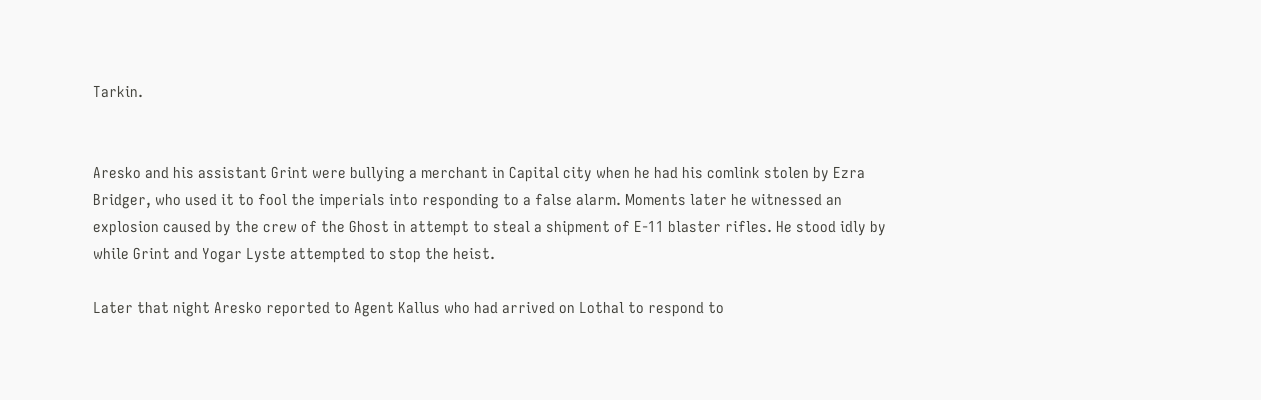Tarkin.


Aresko and his assistant Grint were bullying a merchant in Capital city when he had his comlink stolen by Ezra Bridger, who used it to fool the imperials into responding to a false alarm. Moments later he witnessed an explosion caused by the crew of the Ghost in attempt to steal a shipment of E-11 blaster rifles. He stood idly by while Grint and Yogar Lyste attempted to stop the heist.

Later that night Aresko reported to Agent Kallus who had arrived on Lothal to respond to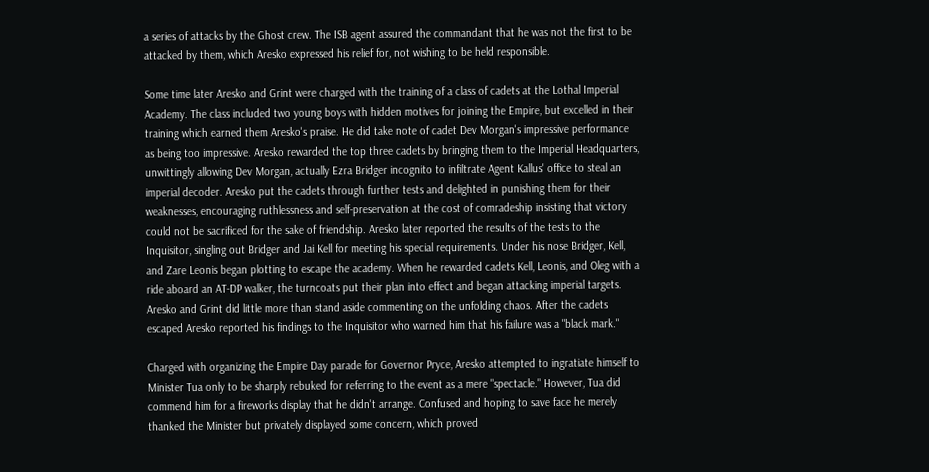a series of attacks by the Ghost crew. The ISB agent assured the commandant that he was not the first to be attacked by them, which Aresko expressed his relief for, not wishing to be held responsible.

Some time later Aresko and Grint were charged with the training of a class of cadets at the Lothal Imperial Academy. The class included two young boys with hidden motives for joining the Empire, but excelled in their training which earned them Aresko's praise. He did take note of cadet Dev Morgan's impressive performance as being too impressive. Aresko rewarded the top three cadets by bringing them to the Imperial Headquarters, unwittingly allowing Dev Morgan, actually Ezra Bridger incognito to infiltrate Agent Kallus' office to steal an imperial decoder. Aresko put the cadets through further tests and delighted in punishing them for their weaknesses, encouraging ruthlessness and self-preservation at the cost of comradeship insisting that victory could not be sacrificed for the sake of friendship. Aresko later reported the results of the tests to the Inquisitor, singling out Bridger and Jai Kell for meeting his special requirements. Under his nose Bridger, Kell, and Zare Leonis began plotting to escape the academy. When he rewarded cadets Kell, Leonis, and Oleg with a ride aboard an AT-DP walker, the turncoats put their plan into effect and began attacking imperial targets. Aresko and Grint did little more than stand aside commenting on the unfolding chaos. After the cadets escaped Aresko reported his findings to the Inquisitor who warned him that his failure was a "black mark."

Charged with organizing the Empire Day parade for Governor Pryce, Aresko attempted to ingratiate himself to Minister Tua only to be sharply rebuked for referring to the event as a mere "spectacle." However, Tua did commend him for a fireworks display that he didn't arrange. Confused and hoping to save face he merely thanked the Minister but privately displayed some concern, which proved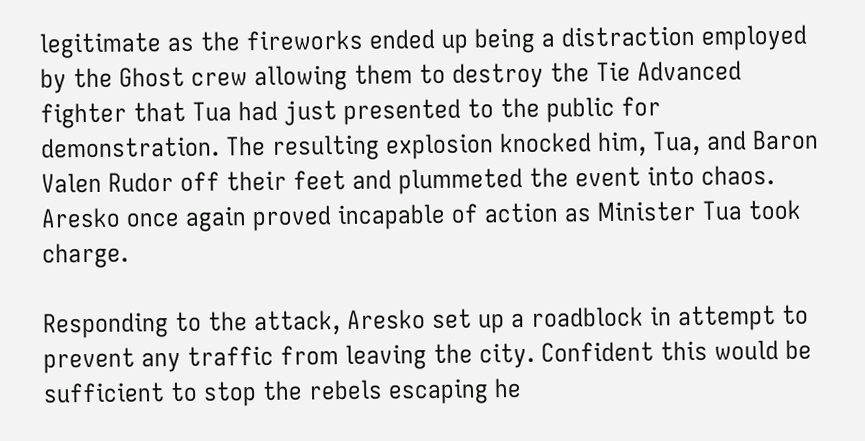legitimate as the fireworks ended up being a distraction employed by the Ghost crew allowing them to destroy the Tie Advanced fighter that Tua had just presented to the public for demonstration. The resulting explosion knocked him, Tua, and Baron Valen Rudor off their feet and plummeted the event into chaos. Aresko once again proved incapable of action as Minister Tua took charge.

Responding to the attack, Aresko set up a roadblock in attempt to prevent any traffic from leaving the city. Confident this would be sufficient to stop the rebels escaping he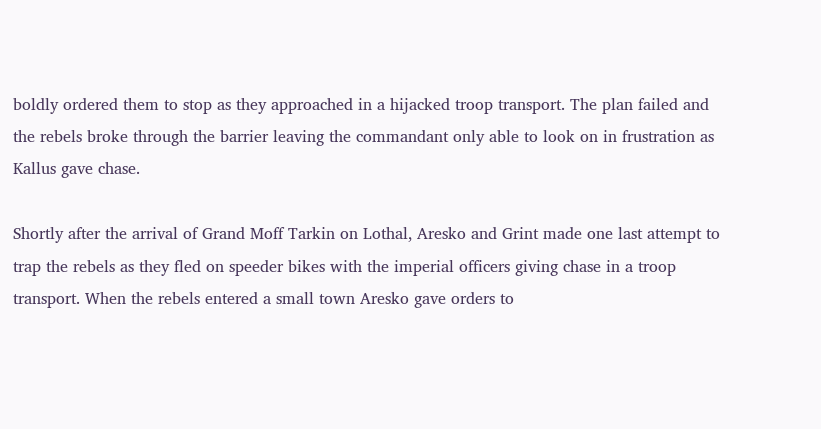boldly ordered them to stop as they approached in a hijacked troop transport. The plan failed and the rebels broke through the barrier leaving the commandant only able to look on in frustration as Kallus gave chase.

Shortly after the arrival of Grand Moff Tarkin on Lothal, Aresko and Grint made one last attempt to trap the rebels as they fled on speeder bikes with the imperial officers giving chase in a troop transport. When the rebels entered a small town Aresko gave orders to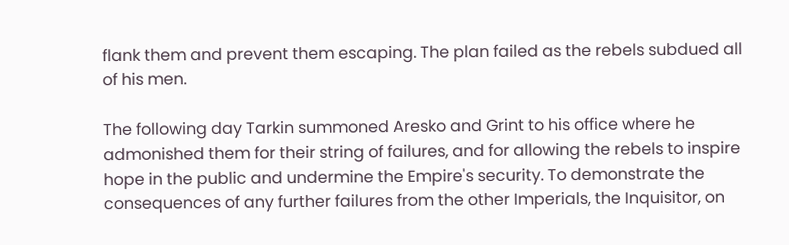flank them and prevent them escaping. The plan failed as the rebels subdued all of his men.

The following day Tarkin summoned Aresko and Grint to his office where he admonished them for their string of failures, and for allowing the rebels to inspire hope in the public and undermine the Empire's security. To demonstrate the consequences of any further failures from the other Imperials, the Inquisitor, on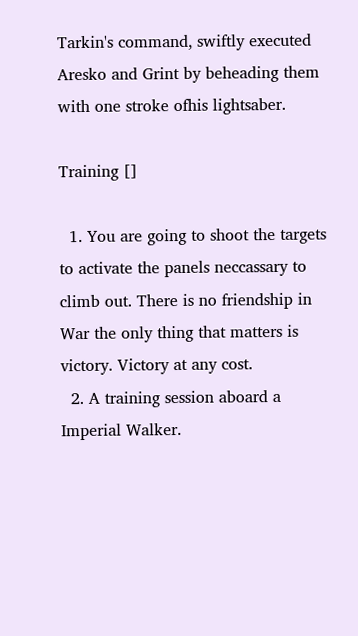Tarkin's command, swiftly executed Aresko and Grint by beheading them with one stroke ofhis lightsaber.

Training []

  1. You are going to shoot the targets to activate the panels neccassary to climb out. There is no friendship in War the only thing that matters is victory. Victory at any cost.
  2. A training session aboard a Imperial Walker.